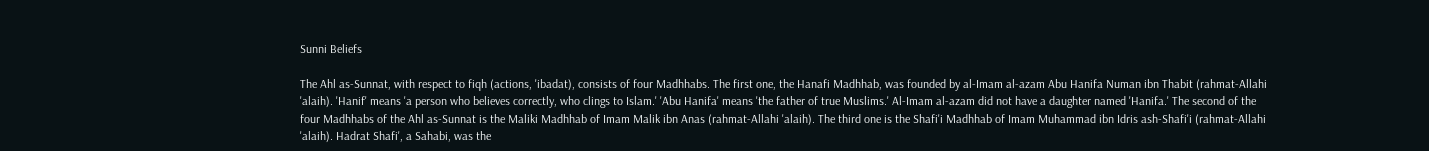Sunni Beliefs

The Ahl as-Sunnat, with respect to fiqh (actions, 'ibadat), consists of four Madhhabs. The first one, the Hanafi Madhhab, was founded by al-Imam al-azam Abu Hanifa Numan ibn Thabit (rahmat-Allahi 'alaih). 'Hanif' means 'a person who believes correctly, who clings to Islam.' 'Abu Hanifa' means 'the father of true Muslims.' Al-Imam al-azam did not have a daughter named 'Hanifa.' The second of the four Madhhabs of the Ahl as-Sunnat is the Maliki Madhhab of Imam Malik ibn Anas (rahmat-Allahi 'alaih). The third one is the Shafi'i Madhhab of Imam Muhammad ibn Idris ash-Shafi'i (rahmat-Allahi 'alaih). Hadrat Shafi', a Sahabi, was the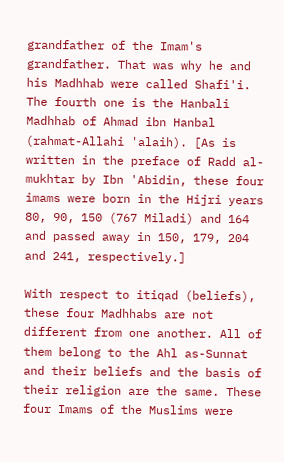grandfather of the Imam's grandfather. That was why he and his Madhhab were called Shafi'i. The fourth one is the Hanbali Madhhab of Ahmad ibn Hanbal (rahmat-Allahi 'alaih). [As is written in the preface of Radd al-mukhtar by Ibn 'Abidin, these four imams were born in the Hijri years 80, 90, 150 (767 Miladi) and 164 and passed away in 150, 179, 204 and 241, respectively.]

With respect to itiqad (beliefs), these four Madhhabs are not different from one another. All of them belong to the Ahl as-Sunnat and their beliefs and the basis of their religion are the same. These four Imams of the Muslims were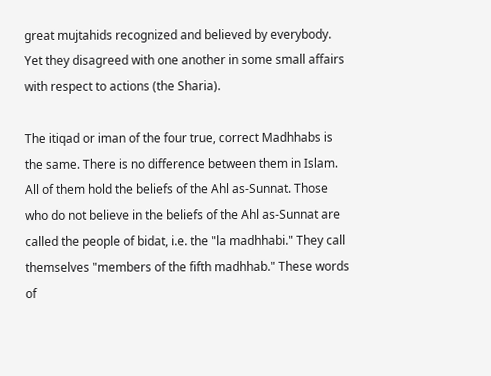great mujtahids recognized and believed by everybody. Yet they disagreed with one another in some small affairs with respect to actions (the Sharia).

The itiqad or iman of the four true, correct Madhhabs is the same. There is no difference between them in Islam. All of them hold the beliefs of the Ahl as-Sunnat. Those who do not believe in the beliefs of the Ahl as-Sunnat are called the people of bidat, i.e. the "la madhhabi." They call themselves "members of the fifth madhhab." These words of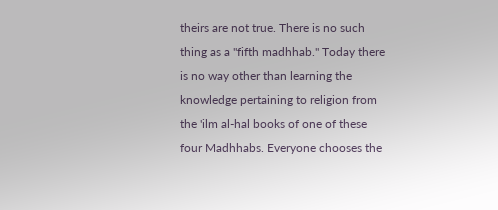theirs are not true. There is no such thing as a "fifth madhhab." Today there is no way other than learning the knowledge pertaining to religion from the 'ilm al-hal books of one of these four Madhhabs. Everyone chooses the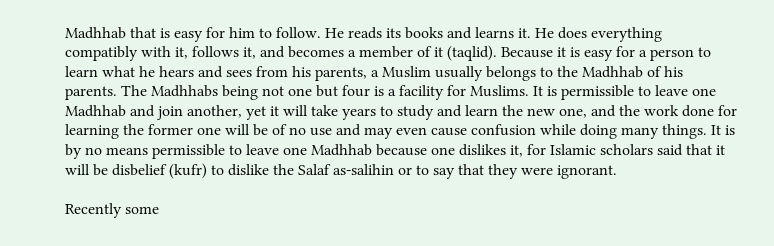Madhhab that is easy for him to follow. He reads its books and learns it. He does everything compatibly with it, follows it, and becomes a member of it (taqlid). Because it is easy for a person to learn what he hears and sees from his parents, a Muslim usually belongs to the Madhhab of his parents. The Madhhabs being not one but four is a facility for Muslims. It is permissible to leave one Madhhab and join another, yet it will take years to study and learn the new one, and the work done for learning the former one will be of no use and may even cause confusion while doing many things. It is by no means permissible to leave one Madhhab because one dislikes it, for Islamic scholars said that it will be disbelief (kufr) to dislike the Salaf as-salihin or to say that they were ignorant.

Recently some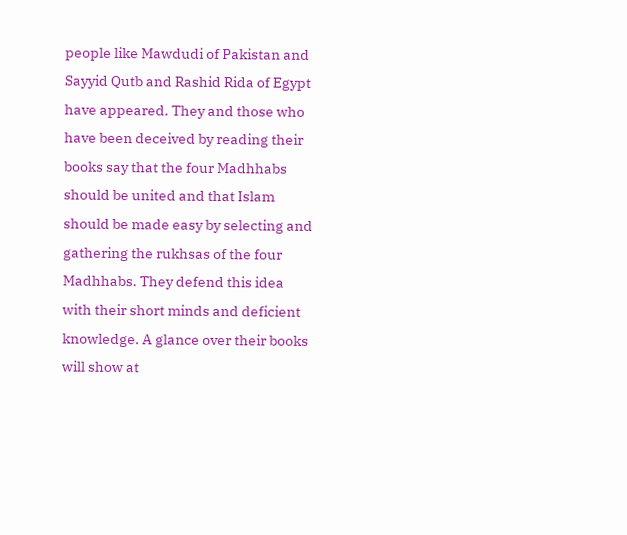people like Mawdudi of Pakistan and Sayyid Qutb and Rashid Rida of Egypt have appeared. They and those who have been deceived by reading their books say that the four Madhhabs should be united and that Islam should be made easy by selecting and gathering the rukhsas of the four Madhhabs. They defend this idea with their short minds and deficient knowledge. A glance over their books will show at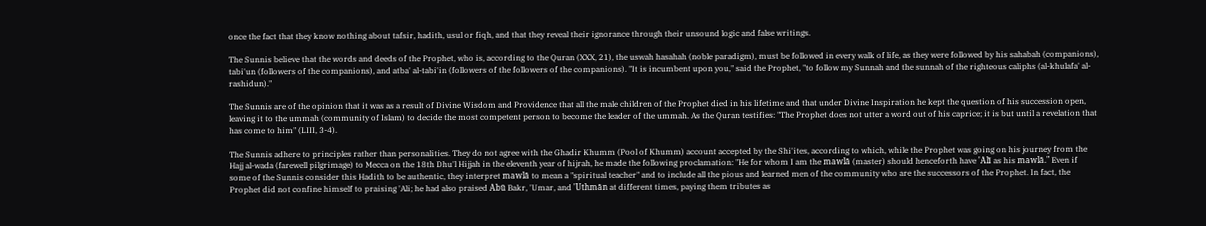once the fact that they know nothing about tafsir, hadith, usul or fiqh, and that they reveal their ignorance through their unsound logic and false writings.

The Sunnis believe that the words and deeds of the Prophet, who is, according to the Quran (XXX, 21), the uswah hasahah (noble paradigm), must be followed in every walk of life, as they were followed by his sahabah (companions), tabi'un (followers of the companions), and atba' al-tabi'in (followers of the followers of the companions). "It is incumbent upon you," said the Prophet, "to follow my Sunnah and the sunnah of the righteous caliphs (al-khulafa' al-rashidun)."

The Sunnis are of the opinion that it was as a result of Divine Wisdom and Providence that all the male children of the Prophet died in his lifetime and that under Divine Inspiration he kept the question of his succession open, leaving it to the ummah (community of Islam) to decide the most competent person to become the leader of the ummah. As the Quran testifies: "The Prophet does not utter a word out of his caprice; it is but until a revelation that has come to him" (LIII, 3-4).

The Sunnis adhere to principles rather than personalities. They do not agree with the Ghadir Khumm (Pool of Khumm) account accepted by the Shi'ites, according to which, while the Prophet was going on his journey from the Hajj al-wada (farewell pilgrimage) to Mecca on the 18th Dhu'l Hijjah in the eleventh year of hijrah, he made the following proclamation: "He for whom I am the mawlā (master) should henceforth have 'Alī as his mawlā." Even if some of the Sunnis consider this Hadith to be authentic, they interpret mawlā to mean a "spiritual teacher" and to include all the pious and learned men of the community who are the successors of the Prophet. In fact, the Prophet did not confine himself to praising 'Ali; he had also praised Abū Bakr, 'Umar, and 'Uthmān at different times, paying them tributes as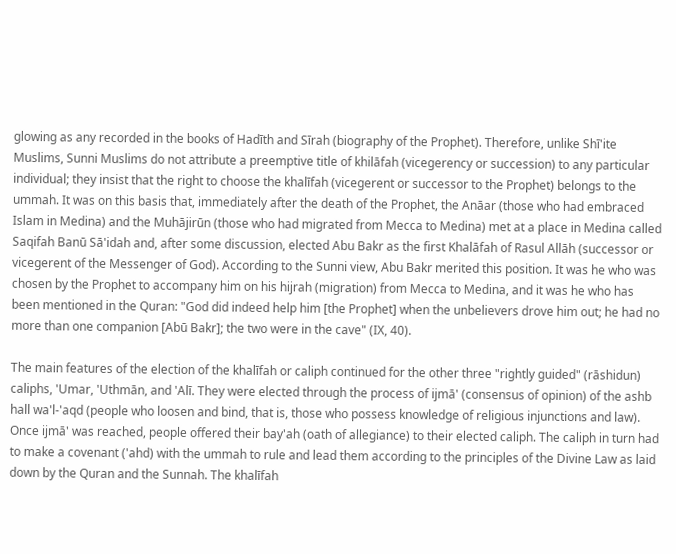glowing as any recorded in the books of Hadīth and Sīrah (biography of the Prophet). Therefore, unlike Shī'ite Muslims, Sunni Muslims do not attribute a preemptive title of khilāfah (vicegerency or succession) to any particular individual; they insist that the right to choose the khalīfah (vicegerent or successor to the Prophet) belongs to the ummah. It was on this basis that, immediately after the death of the Prophet, the Anāar (those who had embraced Islam in Medina) and the Muhājirūn (those who had migrated from Mecca to Medina) met at a place in Medina called Saqifah Banū Sā'idah and, after some discussion, elected Abu Bakr as the first Khalāfah of Rasul Allāh (successor or vicegerent of the Messenger of God). According to the Sunni view, Abu Bakr merited this position. It was he who was chosen by the Prophet to accompany him on his hijrah (migration) from Mecca to Medina, and it was he who has been mentioned in the Quran: "God did indeed help him [the Prophet] when the unbelievers drove him out; he had no more than one companion [Abū Bakr]; the two were in the cave" (IX, 40).

The main features of the election of the khalīfah or caliph continued for the other three "rightly guided" (rāshidun) caliphs, 'Umar, 'Uthmān, and 'Alī. They were elected through the process of ijmā' (consensus of opinion) of the ashb hall wa'l-'aqd (people who loosen and bind, that is, those who possess knowledge of religious injunctions and law). Once ijmā' was reached, people offered their bay'ah (oath of allegiance) to their elected caliph. The caliph in turn had to make a covenant ('ahd) with the ummah to rule and lead them according to the principles of the Divine Law as laid down by the Quran and the Sunnah. The khalīfah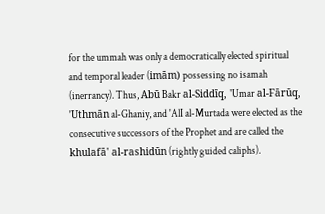for the ummah was only a democratically elected spiritual and temporal leader (imām) possessing no isamah (inerrancy). Thus, Abū Bakr al-Siddīq, 'Umar al-Fārūq, 'Uthmān al-Ghaniy, and 'AlI al-Murtada were elected as the consecutive successors of the Prophet and are called the khulafā' al-rashidūn (rightly guided caliphs).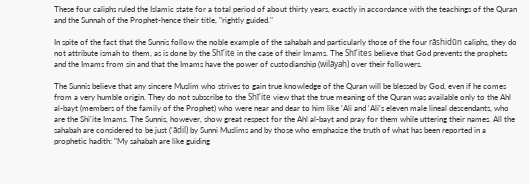These four caliphs ruled the Islamic state for a total period of about thirty years, exactly in accordance with the teachings of the Quran and the Sunnah of the Prophet-hence their title, "rightly guided."

In spite of the fact that the Sunnis follow the noble example of the sahabah and particularly those of the four rāshidūn caliphs, they do not attribute ismah to them, as is done by the Shī'ite in the case of their Imams. The Shī'ites believe that God prevents the prophets and the Imams from sin and that the Imams have the power of custodianship (wilāyah) over their followers.

The Sunnis believe that any sincere Muslim who strives to gain true knowledge of the Quran will be blessed by God, even if he comes from a very humble origin. They do not subscribe to the Shī'ite view that the true meaning of the Quran was available only to the Ahl al-bayt (members of the family of the Prophet) who were near and dear to him like 'Ali and 'Ali's eleven male lineal descendants, who are the Shi'ite Imams. The Sunnis, however, show great respect for the Ahl al-bayt and pray for them while uttering their names. All the sahabah are considered to be just ('ādil) by Sunni Muslims and by those who emphasize the truth of what has been reported in a prophetic hadith: "My sahabah are like guiding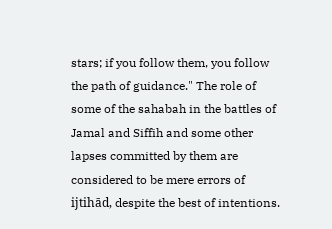stars; if you follow them, you follow the path of guidance." The role of some of the sahabah in the battles of Jamal and Siffih and some other lapses committed by them are considered to be mere errors of ijtihād, despite the best of intentions.